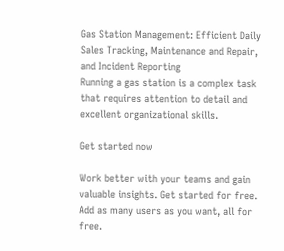Gas Station Management: Efficient Daily Sales Tracking, Maintenance and Repair, and Incident Reporting
Running a gas station is a complex task that requires attention to detail and excellent organizational skills.

Get started now

Work better with your teams and gain valuable insights. Get started for free. Add as many users as you want, all for free.